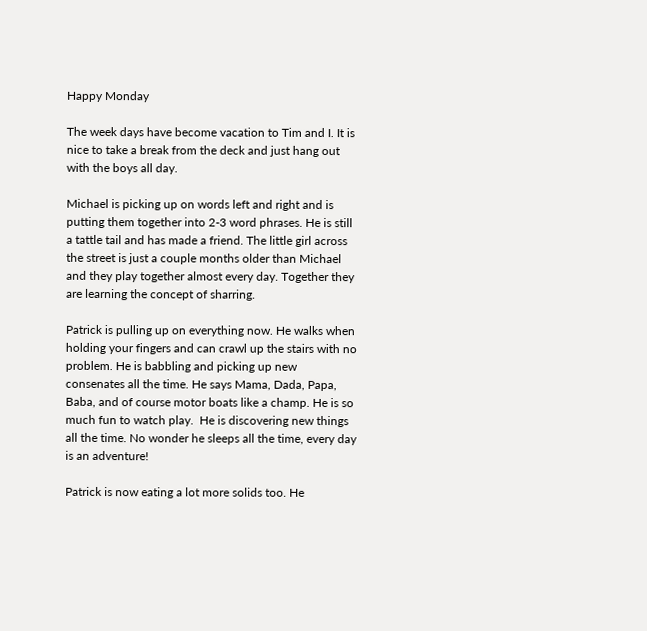Happy Monday

The week days have become vacation to Tim and I. It is nice to take a break from the deck and just hang out with the boys all day.

Michael is picking up on words left and right and is putting them together into 2-3 word phrases. He is still a tattle tail and has made a friend. The little girl across the street is just a couple months older than Michael and they play together almost every day. Together they are learning the concept of sharring.

Patrick is pulling up on everything now. He walks when holding your fingers and can crawl up the stairs with no problem. He is babbling and picking up new consenates all the time. He says Mama, Dada, Papa, Baba, and of course motor boats like a champ. He is so much fun to watch play.  He is discovering new things all the time. No wonder he sleeps all the time, every day is an adventure!

Patrick is now eating a lot more solids too. He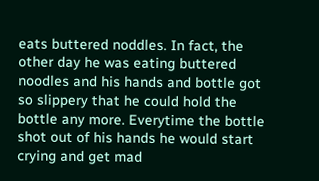eats buttered noddles. In fact, the other day he was eating buttered noodles and his hands and bottle got so slippery that he could hold the bottle any more. Everytime the bottle shot out of his hands he would start crying and get mad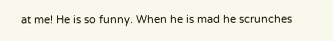at me! He is so funny. When he is mad he scrunches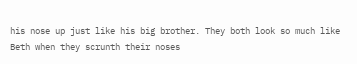his nose up just like his big brother. They both look so much like Beth when they scrunth their noses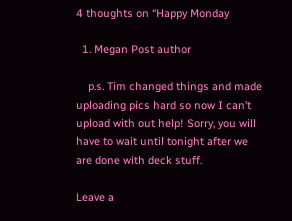4 thoughts on “Happy Monday

  1. Megan Post author

    p.s. Tim changed things and made uploading pics hard so now I can’t upload with out help! Sorry, you will have to wait until tonight after we are done with deck stuff.

Leave a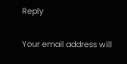Reply

Your email address will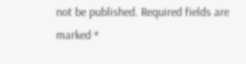not be published. Required fields are marked *